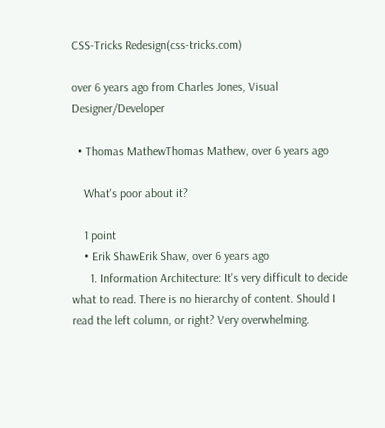CSS-Tricks Redesign(css-tricks.com)

over 6 years ago from Charles Jones, Visual Designer/Developer

  • Thomas MathewThomas Mathew, over 6 years ago

    What's poor about it?

    1 point
    • Erik ShawErik Shaw, over 6 years ago
      1. Information Architecture: It's very difficult to decide what to read. There is no hierarchy of content. Should I read the left column, or right? Very overwhelming.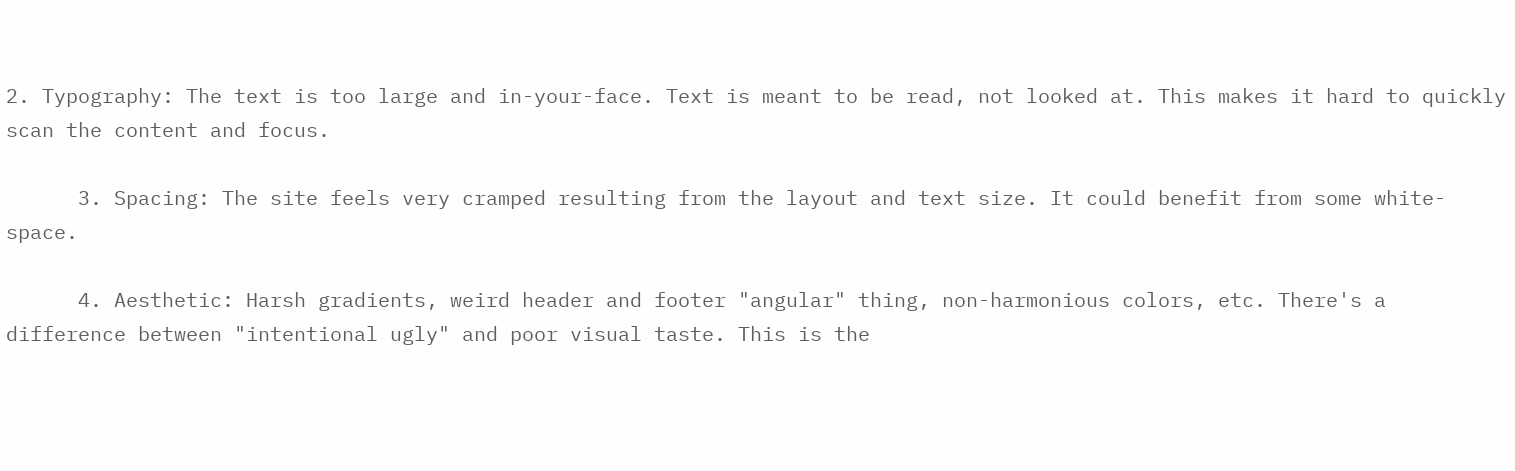2. Typography: The text is too large and in-your-face. Text is meant to be read, not looked at. This makes it hard to quickly scan the content and focus.

      3. Spacing: The site feels very cramped resulting from the layout and text size. It could benefit from some white-space.

      4. Aesthetic: Harsh gradients, weird header and footer "angular" thing, non-harmonious colors, etc. There's a difference between "intentional ugly" and poor visual taste. This is the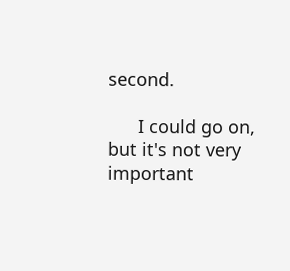second.

      I could go on, but it's not very important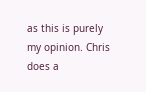as this is purely my opinion. Chris does a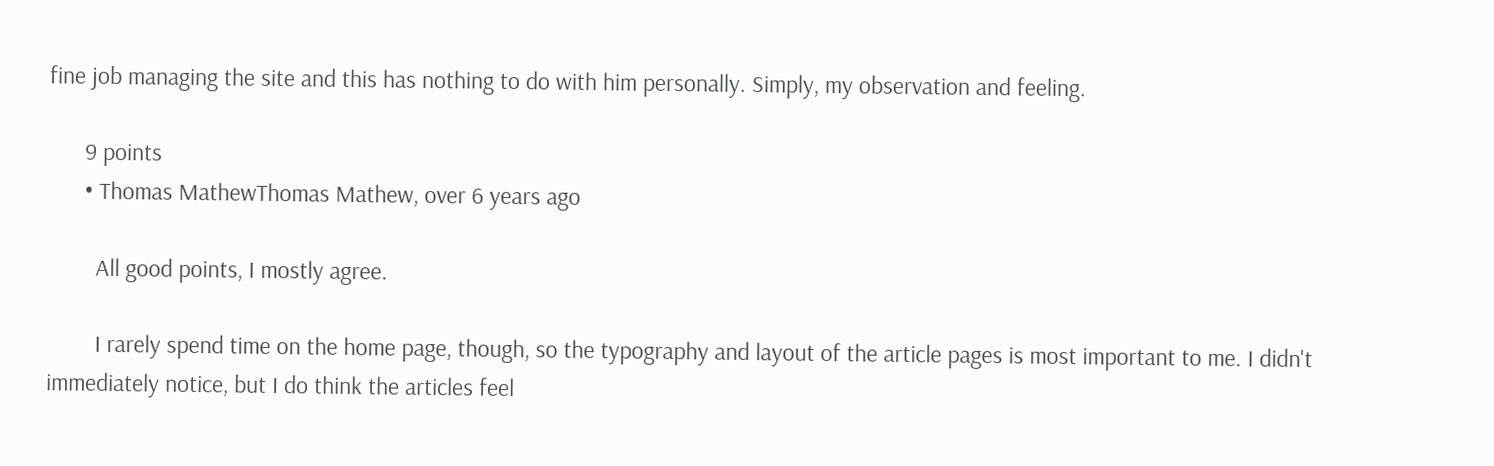fine job managing the site and this has nothing to do with him personally. Simply, my observation and feeling.

      9 points
      • Thomas MathewThomas Mathew, over 6 years ago

        All good points, I mostly agree.

        I rarely spend time on the home page, though, so the typography and layout of the article pages is most important to me. I didn't immediately notice, but I do think the articles feel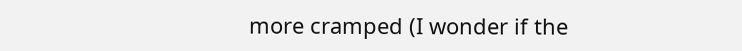more cramped (I wonder if the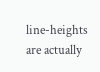line-heights are actually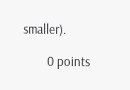smaller).

        0 points